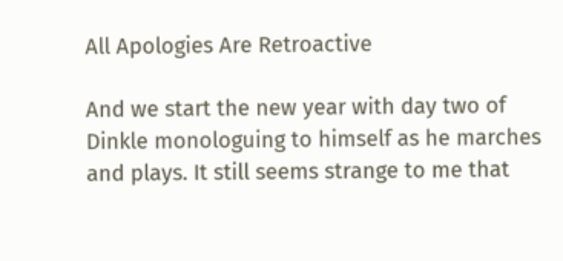All Apologies Are Retroactive

And we start the new year with day two of Dinkle monologuing to himself as he marches and plays. It still seems strange to me that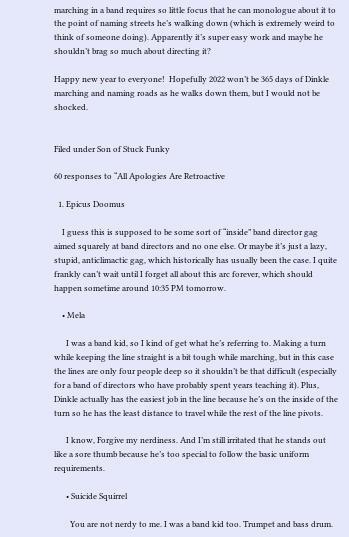marching in a band requires so little focus that he can monologue about it to the point of naming streets he’s walking down (which is extremely weird to think of someone doing). Apparently it’s super easy work and maybe he shouldn’t brag so much about directing it?

Happy new year to everyone!  Hopefully 2022 won’t be 365 days of Dinkle marching and naming roads as he walks down them, but I would not be shocked.


Filed under Son of Stuck Funky

60 responses to “All Apologies Are Retroactive

  1. Epicus Doomus

    I guess this is supposed to be some sort of “inside” band director gag aimed squarely at band directors and no one else. Or maybe it’s just a lazy, stupid, anticlimactic gag, which historically has usually been the case. I quite frankly can’t wait until I forget all about this arc forever, which should happen sometime around 10:35 PM tomorrow.

    • Mela

      I was a band kid, so I kind of get what he’s referring to. Making a turn while keeping the line straight is a bit tough while marching, but in this case the lines are only four people deep so it shouldn’t be that difficult (especially for a band of directors who have probably spent years teaching it). Plus, Dinkle actually has the easiest job in the line because he’s on the inside of the turn so he has the least distance to travel while the rest of the line pivots.

      I know, Forgive my nerdiness. And I’m still irritated that he stands out like a sore thumb because he’s too special to follow the basic uniform requirements.

      • Suicide Squirrel

        You are not nerdy to me. I was a band kid too. Trumpet and bass drum.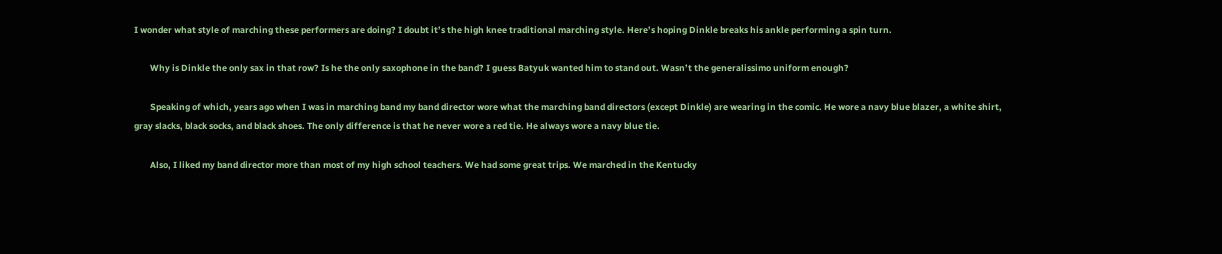I wonder what style of marching these performers are doing? I doubt it’s the high knee traditional marching style. Here’s hoping Dinkle breaks his ankle performing a spin turn.

        Why is Dinkle the only sax in that row? Is he the only saxophone in the band? I guess Batyuk wanted him to stand out. Wasn’t the generalissimo uniform enough?

        Speaking of which, years ago when I was in marching band my band director wore what the marching band directors (except Dinkle) are wearing in the comic. He wore a navy blue blazer, a white shirt, gray slacks, black socks, and black shoes. The only difference is that he never wore a red tie. He always wore a navy blue tie.

        Also, I liked my band director more than most of my high school teachers. We had some great trips. We marched in the Kentucky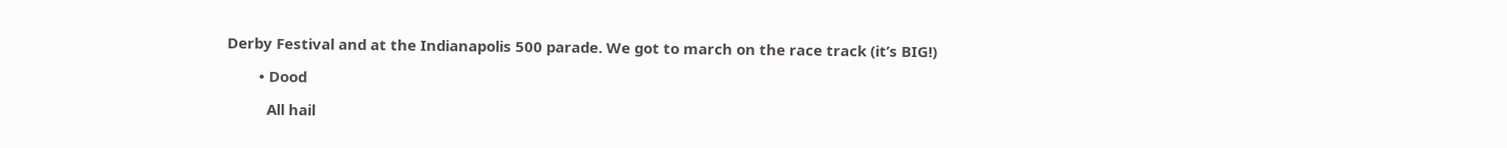Derby Festival and at the Indianapolis 500 parade. We got to march on the race track (it’s BIG!)

        • Dood

          All hail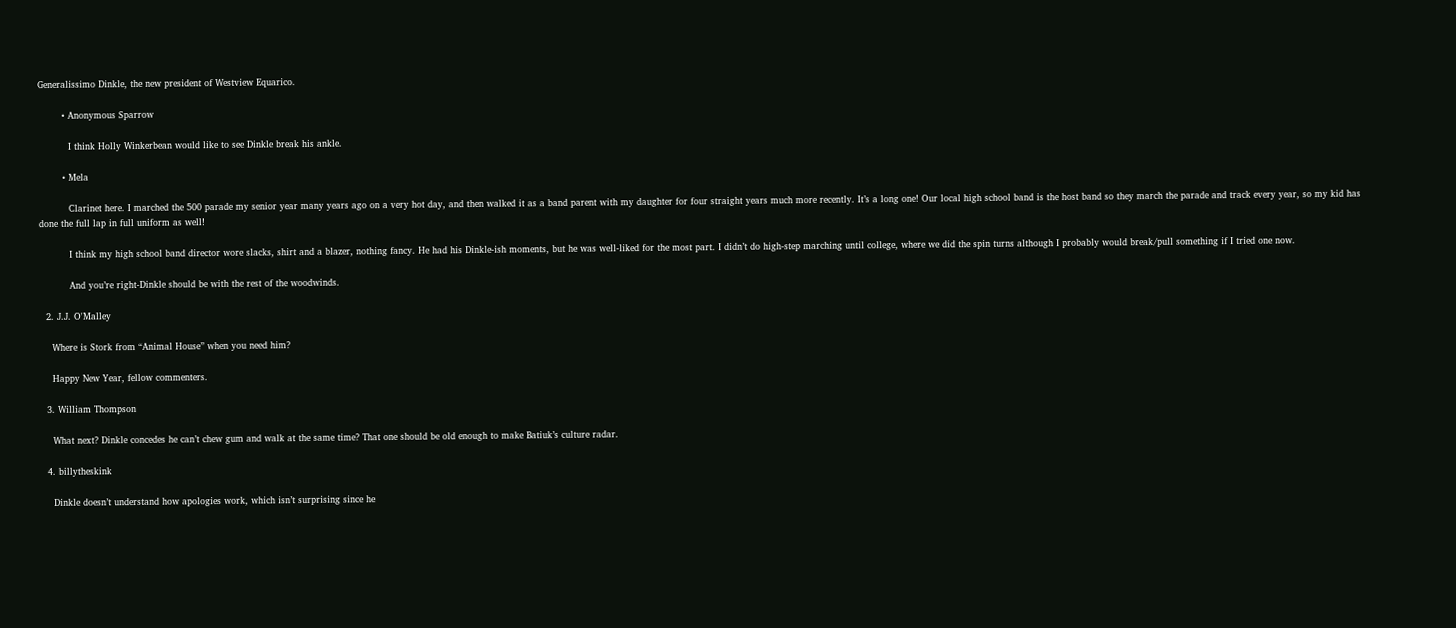Generalissimo Dinkle, the new president of Westview Equarico.

        • Anonymous Sparrow

          I think Holly Winkerbean would like to see Dinkle break his ankle.

        • Mela

          Clarinet here. I marched the 500 parade my senior year many years ago on a very hot day, and then walked it as a band parent with my daughter for four straight years much more recently. It’s a long one! Our local high school band is the host band so they march the parade and track every year, so my kid has done the full lap in full uniform as well!

          I think my high school band director wore slacks, shirt and a blazer, nothing fancy. He had his Dinkle-ish moments, but he was well-liked for the most part. I didn’t do high-step marching until college, where we did the spin turns although I probably would break/pull something if I tried one now.

          And you’re right-Dinkle should be with the rest of the woodwinds.

  2. J.J. O'Malley

    Where is Stork from “Animal House” when you need him?

    Happy New Year, fellow commenters.

  3. William Thompson

    What next? Dinkle concedes he can’t chew gum and walk at the same time? That one should be old enough to make Batiuk’s culture radar.

  4. billytheskink

    Dinkle doesn’t understand how apologies work, which isn’t surprising since he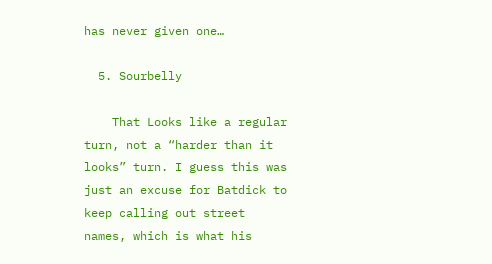has never given one…

  5. Sourbelly

    That Looks like a regular turn, not a “harder than it looks” turn. I guess this was just an excuse for Batdick to keep calling out street names, which is what his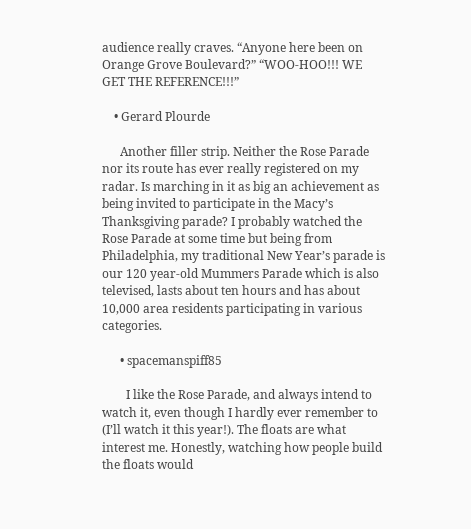audience really craves. “Anyone here been on Orange Grove Boulevard?” “WOO-HOO!!! WE GET THE REFERENCE!!!”

    • Gerard Plourde

      Another filler strip. Neither the Rose Parade nor its route has ever really registered on my radar. Is marching in it as big an achievement as being invited to participate in the Macy’s Thanksgiving parade? I probably watched the Rose Parade at some time but being from Philadelphia, my traditional New Year’s parade is our 120 year-old Mummers Parade which is also televised, lasts about ten hours and has about 10,000 area residents participating in various categories.

      • spacemanspiff85

        I like the Rose Parade, and always intend to watch it, even though I hardly ever remember to (I’ll watch it this year!). The floats are what interest me. Honestly, watching how people build the floats would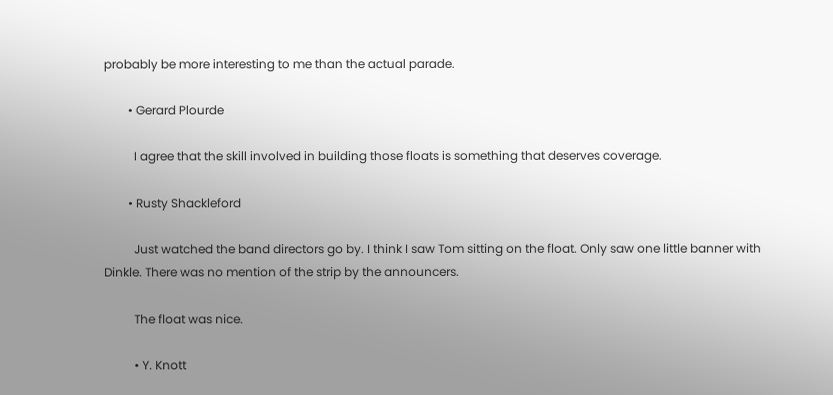probably be more interesting to me than the actual parade.

        • Gerard Plourde

          I agree that the skill involved in building those floats is something that deserves coverage.

        • Rusty Shackleford

          Just watched the band directors go by. I think I saw Tom sitting on the float. Only saw one little banner with Dinkle. There was no mention of the strip by the announcers.

          The float was nice.

          • Y. Knott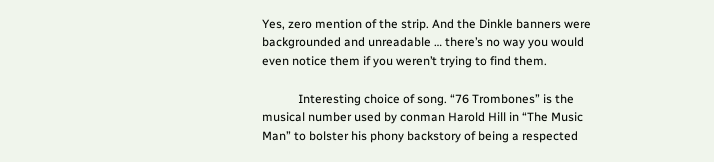Yes, zero mention of the strip. And the Dinkle banners were backgrounded and unreadable … there’s no way you would even notice them if you weren’t trying to find them.

            Interesting choice of song. “76 Trombones” is the musical number used by conman Harold Hill in “The Music Man” to bolster his phony backstory of being a respected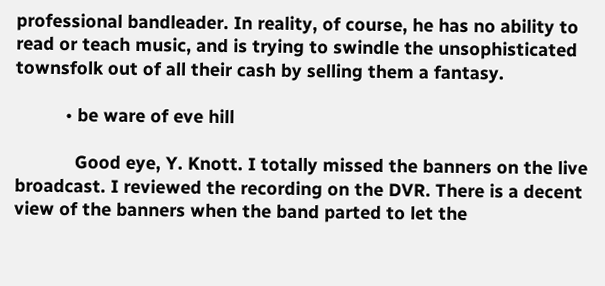professional bandleader. In reality, of course, he has no ability to read or teach music, and is trying to swindle the unsophisticated townsfolk out of all their cash by selling them a fantasy.

          • be ware of eve hill

            Good eye, Y. Knott. I totally missed the banners on the live broadcast. I reviewed the recording on the DVR. There is a decent view of the banners when the band parted to let the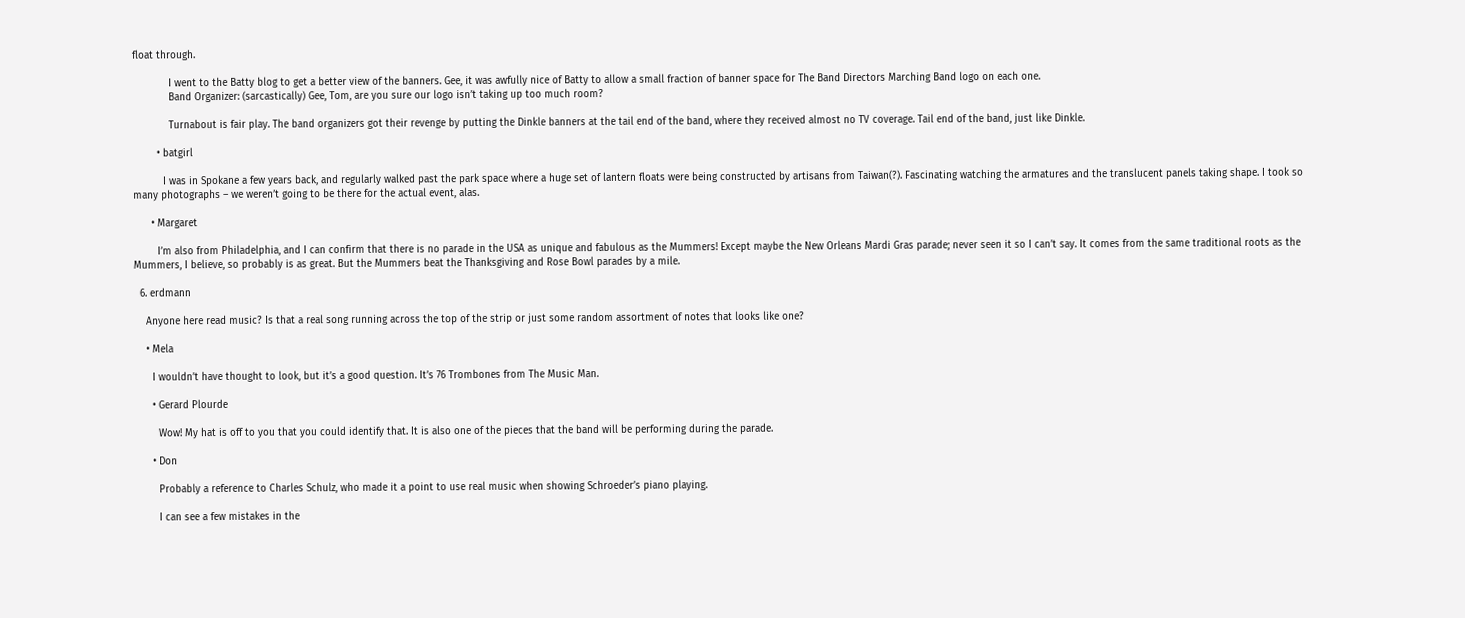float through.

            I went to the Batty blog to get a better view of the banners. Gee, it was awfully nice of Batty to allow a small fraction of banner space for The Band Directors Marching Band logo on each one.
            Band Organizer: (sarcastically) Gee, Tom, are you sure our logo isn’t taking up too much room?

            Turnabout is fair play. The band organizers got their revenge by putting the Dinkle banners at the tail end of the band, where they received almost no TV coverage. Tail end of the band, just like Dinkle.

        • batgirl

          I was in Spokane a few years back, and regularly walked past the park space where a huge set of lantern floats were being constructed by artisans from Taiwan(?). Fascinating watching the armatures and the translucent panels taking shape. I took so many photographs – we weren’t going to be there for the actual event, alas.

      • Margaret

        I’m also from Philadelphia, and I can confirm that there is no parade in the USA as unique and fabulous as the Mummers! Except maybe the New Orleans Mardi Gras parade; never seen it so I can’t say. It comes from the same traditional roots as the Mummers, I believe, so probably is as great. But the Mummers beat the Thanksgiving and Rose Bowl parades by a mile.

  6. erdmann

    Anyone here read music? Is that a real song running across the top of the strip or just some random assortment of notes that looks like one?

    • Mela

      I wouldn’t have thought to look, but it’s a good question. It’s 76 Trombones from The Music Man.

      • Gerard Plourde

        Wow! My hat is off to you that you could identify that. It is also one of the pieces that the band will be performing during the parade.

      • Don

        Probably a reference to Charles Schulz, who made it a point to use real music when showing Schroeder’s piano playing.

        I can see a few mistakes in the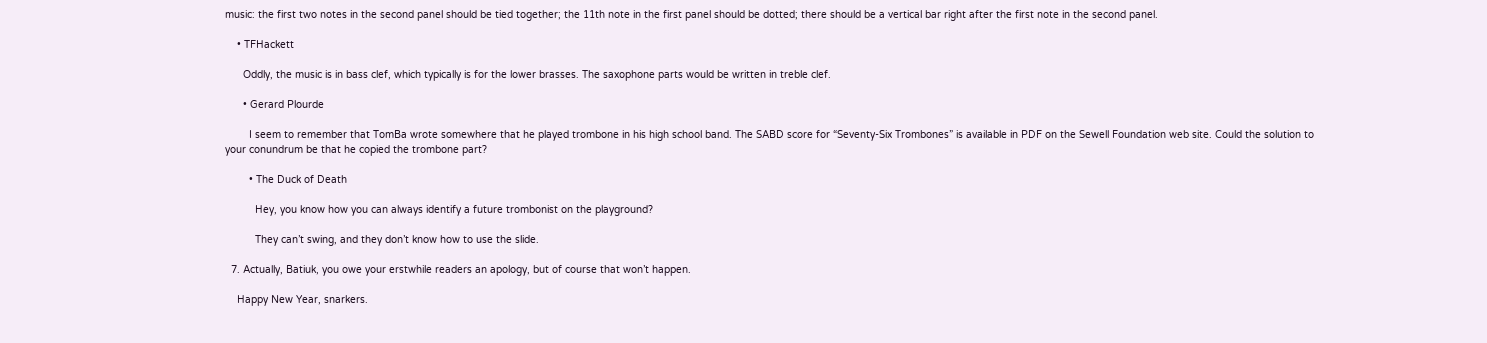music: the first two notes in the second panel should be tied together; the 11th note in the first panel should be dotted; there should be a vertical bar right after the first note in the second panel.

    • TFHackett

      Oddly, the music is in bass clef, which typically is for the lower brasses. The saxophone parts would be written in treble clef.

      • Gerard Plourde

        I seem to remember that TomBa wrote somewhere that he played trombone in his high school band. The SABD score for “Seventy-Six Trombones” is available in PDF on the Sewell Foundation web site. Could the solution to your conundrum be that he copied the trombone part?

        • The Duck of Death

          Hey, you know how you can always identify a future trombonist on the playground?

          They can’t swing, and they don’t know how to use the slide.

  7. Actually, Batiuk, you owe your erstwhile readers an apology, but of course that won’t happen.

    Happy New Year, snarkers.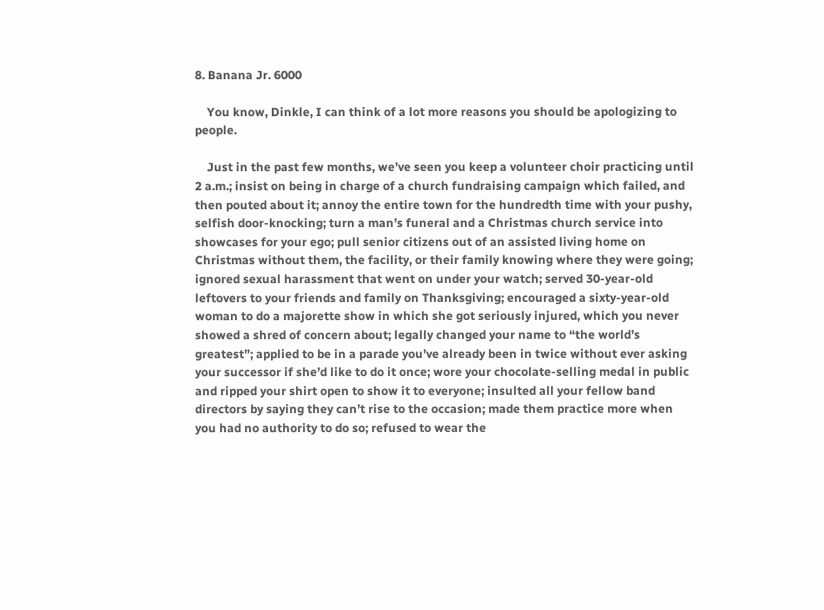8. Banana Jr. 6000

    You know, Dinkle, I can think of a lot more reasons you should be apologizing to people.

    Just in the past few months, we’ve seen you keep a volunteer choir practicing until 2 a.m.; insist on being in charge of a church fundraising campaign which failed, and then pouted about it; annoy the entire town for the hundredth time with your pushy, selfish door-knocking; turn a man’s funeral and a Christmas church service into showcases for your ego; pull senior citizens out of an assisted living home on Christmas without them, the facility, or their family knowing where they were going; ignored sexual harassment that went on under your watch; served 30-year-old leftovers to your friends and family on Thanksgiving; encouraged a sixty-year-old woman to do a majorette show in which she got seriously injured, which you never showed a shred of concern about; legally changed your name to “the world’s greatest”; applied to be in a parade you’ve already been in twice without ever asking your successor if she’d like to do it once; wore your chocolate-selling medal in public and ripped your shirt open to show it to everyone; insulted all your fellow band directors by saying they can’t rise to the occasion; made them practice more when you had no authority to do so; refused to wear the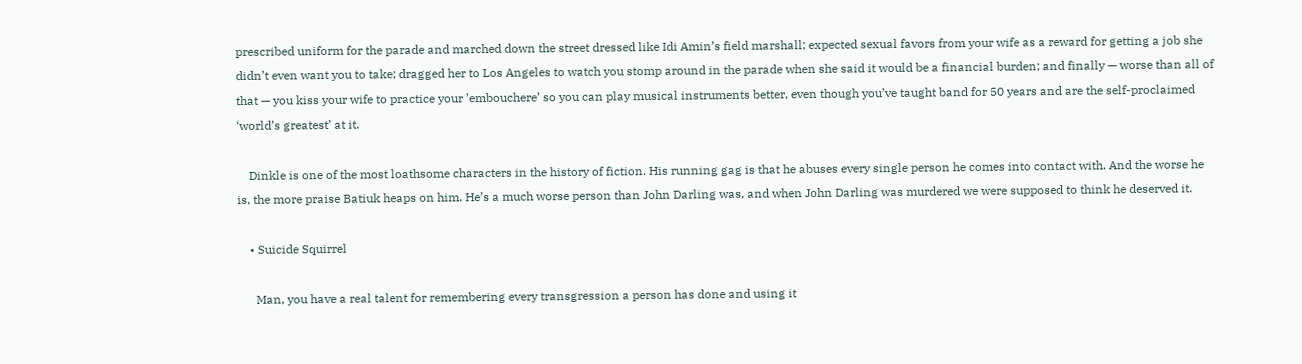prescribed uniform for the parade and marched down the street dressed like Idi Amin’s field marshall; expected sexual favors from your wife as a reward for getting a job she didn’t even want you to take; dragged her to Los Angeles to watch you stomp around in the parade when she said it would be a financial burden; and finally — worse than all of that — you kiss your wife to practice your ’embouchere’ so you can play musical instruments better, even though you’ve taught band for 50 years and are the self-proclaimed ‘world’s greatest’ at it.

    Dinkle is one of the most loathsome characters in the history of fiction. His running gag is that he abuses every single person he comes into contact with. And the worse he is, the more praise Batiuk heaps on him. He’s a much worse person than John Darling was, and when John Darling was murdered we were supposed to think he deserved it.

    • Suicide Squirrel

      Man, you have a real talent for remembering every transgression a person has done and using it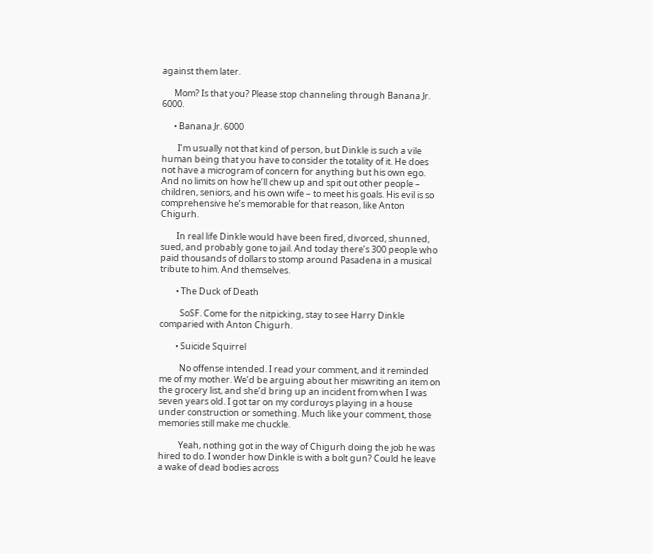against them later.

      Mom? Is that you? Please stop channeling through Banana Jr. 6000.

      • Banana Jr. 6000

        I’m usually not that kind of person, but Dinkle is such a vile human being that you have to consider the totality of it. He does not have a microgram of concern for anything but his own ego. And no limits on how he’ll chew up and spit out other people – children, seniors, and his own wife – to meet his goals. His evil is so comprehensive he’s memorable for that reason, like Anton Chigurh.

        In real life Dinkle would have been fired, divorced, shunned, sued, and probably gone to jail. And today there’s 300 people who paid thousands of dollars to stomp around Pasadena in a musical tribute to him. And themselves.

        • The Duck of Death

          SoSF. Come for the nitpicking, stay to see Harry Dinkle comparied with Anton Chigurh.

        • Suicide Squirrel

          No offense intended. I read your comment, and it reminded me of my mother. We’d be arguing about her miswriting an item on the grocery list, and she’d bring up an incident from when I was seven years old. I got tar on my corduroys playing in a house under construction or something. Much like your comment, those memories still make me chuckle.

          Yeah, nothing got in the way of Chigurh doing the job he was hired to do. I wonder how Dinkle is with a bolt gun? Could he leave a wake of dead bodies across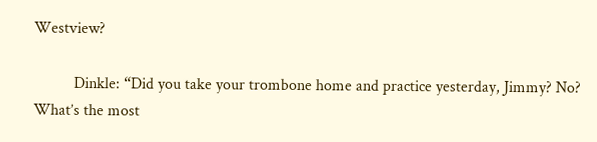Westview?

          Dinkle: “Did you take your trombone home and practice yesterday, Jimmy? No? What’s the most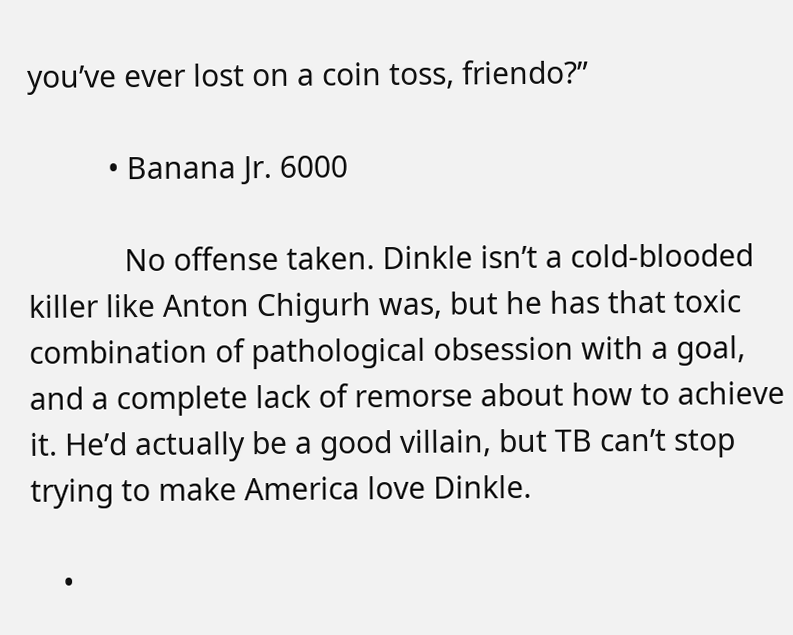you’ve ever lost on a coin toss, friendo?”

          • Banana Jr. 6000

            No offense taken. Dinkle isn’t a cold-blooded killer like Anton Chigurh was, but he has that toxic combination of pathological obsession with a goal, and a complete lack of remorse about how to achieve it. He’d actually be a good villain, but TB can’t stop trying to make America love Dinkle.

    •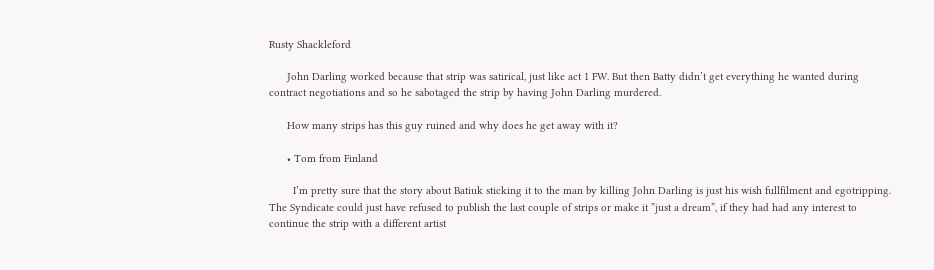Rusty Shackleford

      John Darling worked because that strip was satirical, just like act 1 FW. But then Batty didn’t get everything he wanted during contract negotiations and so he sabotaged the strip by having John Darling murdered.

      How many strips has this guy ruined and why does he get away with it?

      • Tom from Finland

        I’m pretty sure that the story about Batiuk sticking it to the man by killing John Darling is just his wish fullfilment and egotripping. The Syndicate could just have refused to publish the last couple of strips or make it ”just a dream”, if they had had any interest to continue the strip with a different artist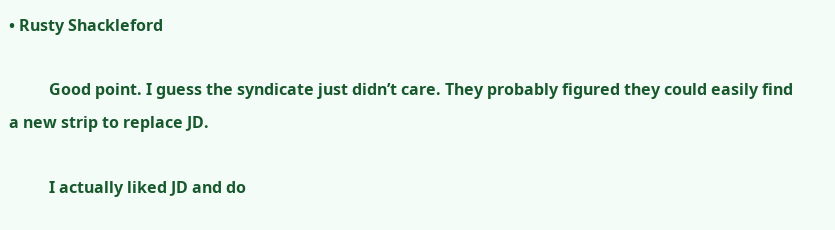• Rusty Shackleford

          Good point. I guess the syndicate just didn’t care. They probably figured they could easily find a new strip to replace JD.

          I actually liked JD and do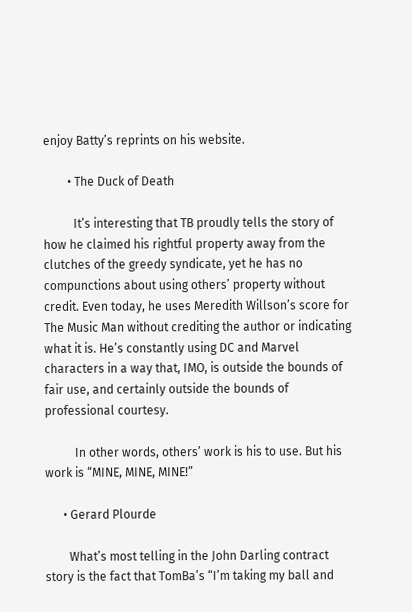enjoy Batty’s reprints on his website.

        • The Duck of Death

          It’s interesting that TB proudly tells the story of how he claimed his rightful property away from the clutches of the greedy syndicate, yet he has no compunctions about using others’ property without credit. Even today, he uses Meredith Willson’s score for The Music Man without crediting the author or indicating what it is. He’s constantly using DC and Marvel characters in a way that, IMO, is outside the bounds of fair use, and certainly outside the bounds of professional courtesy.

          In other words, others’ work is his to use. But his work is “MINE, MINE, MINE!”

      • Gerard Plourde

        What’s most telling in the John Darling contract story is the fact that TomBa’s “I’m taking my ball and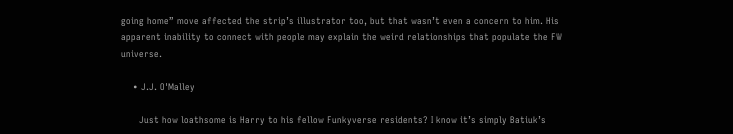going home” move affected the strip’s illustrator too, but that wasn’t even a concern to him. His apparent inability to connect with people may explain the weird relationships that populate the FW universe.

    • J.J. O'Malley

      Just how loathsome is Harry to his fellow Funkyverse residents? I know it’s simply Batiuk’s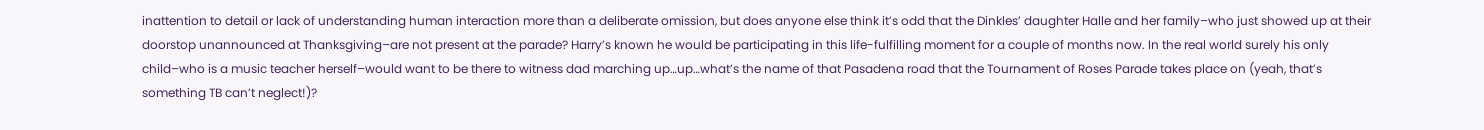inattention to detail or lack of understanding human interaction more than a deliberate omission, but does anyone else think it’s odd that the Dinkles’ daughter Halle and her family–who just showed up at their doorstop unannounced at Thanksgiving–are not present at the parade? Harry’s known he would be participating in this life-fulfilling moment for a couple of months now. In the real world surely his only child–who is a music teacher herself–would want to be there to witness dad marching up…up…what’s the name of that Pasadena road that the Tournament of Roses Parade takes place on (yeah, that’s something TB can’t neglect!)?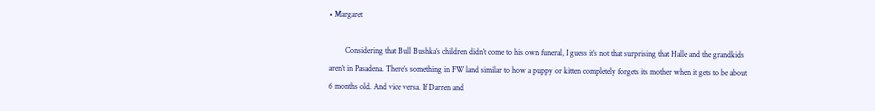• Margaret

        Considering that Bull Bushka’s children didn’t come to his own funeral, I guess it’s not that surprising that Halle and the grandkids aren’t in Pasadena. There’s something in FW land similar to how a puppy or kitten completely forgets its mother when it gets to be about 6 months old. And vice versa. If Darren and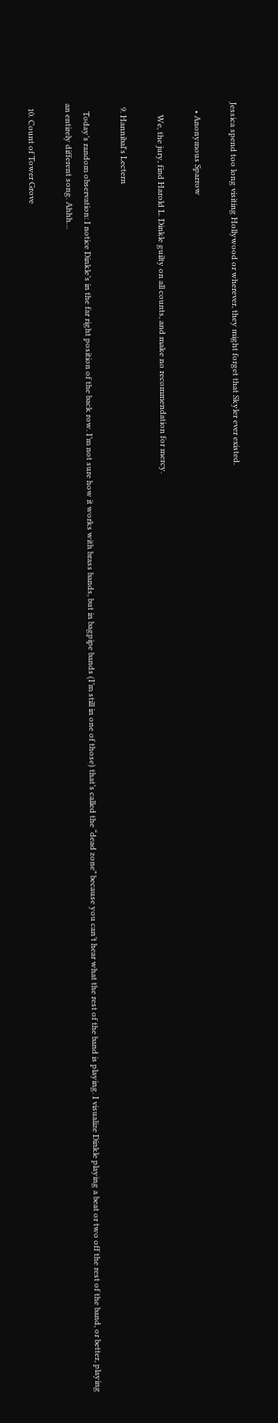Jessica spend too long visiting Hollywood or wherever, they might forget that Skyler ever existed.

    • Anonymous Sparrow

      We, the jury, find Harold L. Dinkle guilty on all counts, and make no recommendation for mercy.

  9. Hannibal's Lectern

    Today’s random observation: I notice Dinkle’s in the far right position of the back row. I’m not sure how it works with brass bands, but in bagpipe bands (I’m still in one of those) that’s called the “dead zone” because you can’t hear what the rest of the band is playing. I visualize Dinkle playing a beat or two off the rest of the band, or better, playing an entirely different song. Ahhh…

  10. Count of Tower Grove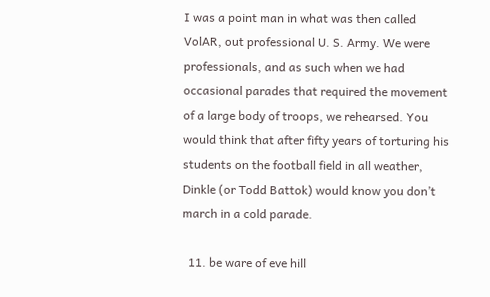I was a point man in what was then called VolAR, out professional U. S. Army. We were professionals, and as such when we had occasional parades that required the movement of a large body of troops, we rehearsed. You would think that after fifty years of torturing his students on the football field in all weather, Dinkle (or Todd Battok) would know you don’t march in a cold parade.

  11. be ware of eve hill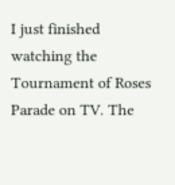I just finished watching the Tournament of Roses Parade on TV. The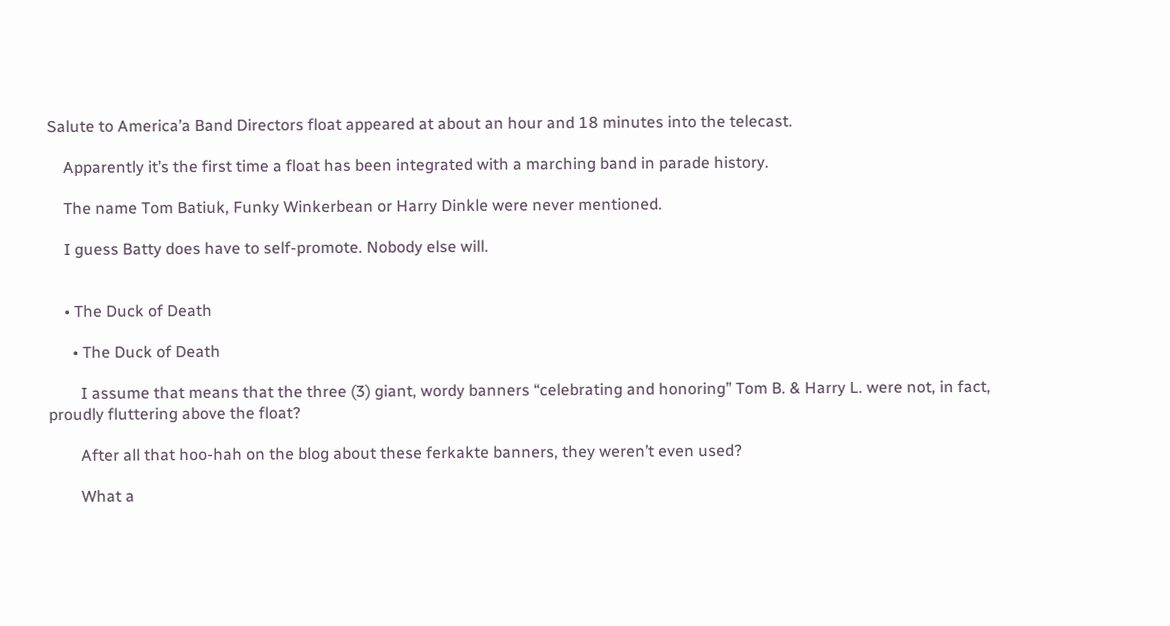Salute to America’a Band Directors float appeared at about an hour and 18 minutes into the telecast.

    Apparently it’s the first time a float has been integrated with a marching band in parade history.

    The name Tom Batiuk, Funky Winkerbean or Harry Dinkle were never mentioned.

    I guess Batty does have to self-promote. Nobody else will.


    • The Duck of Death

      • The Duck of Death

        I assume that means that the three (3) giant, wordy banners “celebrating and honoring” Tom B. & Harry L. were not, in fact, proudly fluttering above the float?

        After all that hoo-hah on the blog about these ferkakte banners, they weren’t even used?

        What a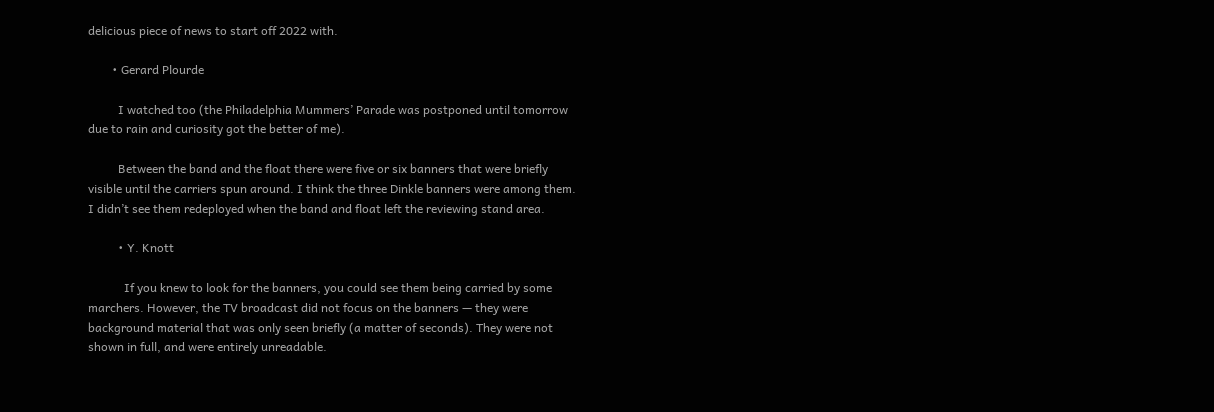delicious piece of news to start off 2022 with.

        • Gerard Plourde

          I watched too (the Philadelphia Mummers’ Parade was postponed until tomorrow due to rain and curiosity got the better of me).

          Between the band and the float there were five or six banners that were briefly visible until the carriers spun around. I think the three Dinkle banners were among them. I didn’t see them redeployed when the band and float left the reviewing stand area.

          • Y. Knott

            If you knew to look for the banners, you could see them being carried by some marchers. However, the TV broadcast did not focus on the banners — they were background material that was only seen briefly (a matter of seconds). They were not shown in full, and were entirely unreadable.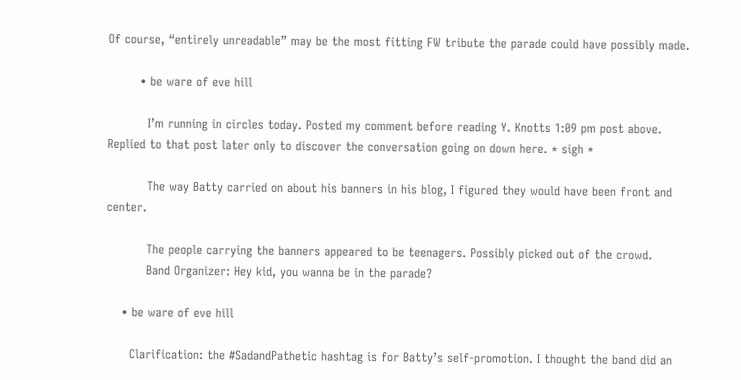Of course, “entirely unreadable” may be the most fitting FW tribute the parade could have possibly made.

        • be ware of eve hill

          I’m running in circles today. Posted my comment before reading Y. Knotts 1:09 pm post above. Replied to that post later only to discover the conversation going on down here. * sigh *

          The way Batty carried on about his banners in his blog, I figured they would have been front and center.

          The people carrying the banners appeared to be teenagers. Possibly picked out of the crowd.
          Band Organizer: Hey kid, you wanna be in the parade?

    • be ware of eve hill

      Clarification: the #SadandPathetic hashtag is for Batty’s self-promotion. I thought the band did an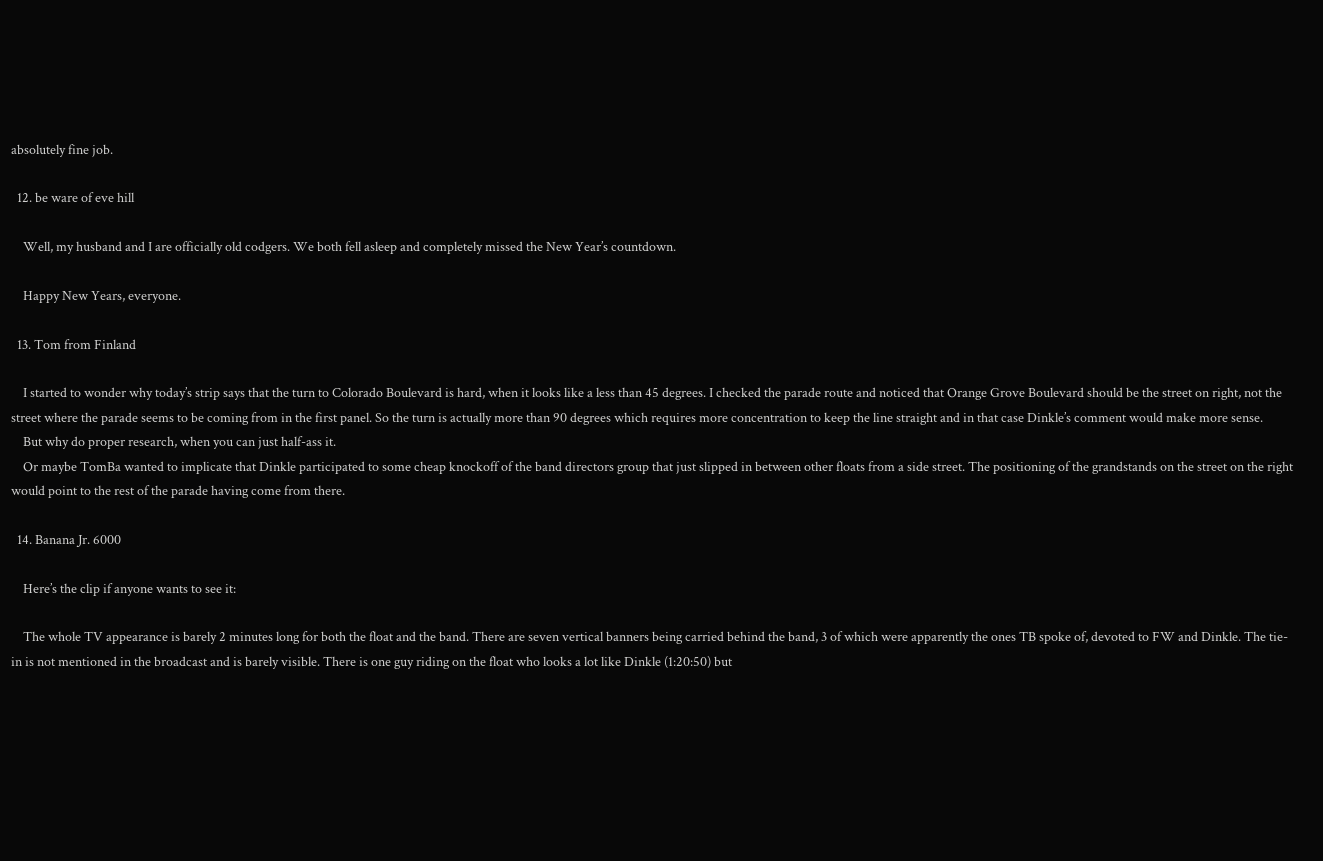absolutely fine job.

  12. be ware of eve hill

    Well, my husband and I are officially old codgers. We both fell asleep and completely missed the New Year’s countdown.

    Happy New Years, everyone.

  13. Tom from Finland

    I started to wonder why today’s strip says that the turn to Colorado Boulevard is hard, when it looks like a less than 45 degrees. I checked the parade route and noticed that Orange Grove Boulevard should be the street on right, not the street where the parade seems to be coming from in the first panel. So the turn is actually more than 90 degrees which requires more concentration to keep the line straight and in that case Dinkle’s comment would make more sense.
    But why do proper research, when you can just half-ass it.
    Or maybe TomBa wanted to implicate that Dinkle participated to some cheap knockoff of the band directors group that just slipped in between other floats from a side street. The positioning of the grandstands on the street on the right would point to the rest of the parade having come from there.

  14. Banana Jr. 6000

    Here’s the clip if anyone wants to see it:

    The whole TV appearance is barely 2 minutes long for both the float and the band. There are seven vertical banners being carried behind the band, 3 of which were apparently the ones TB spoke of, devoted to FW and Dinkle. The tie-in is not mentioned in the broadcast and is barely visible. There is one guy riding on the float who looks a lot like Dinkle (1:20:50) but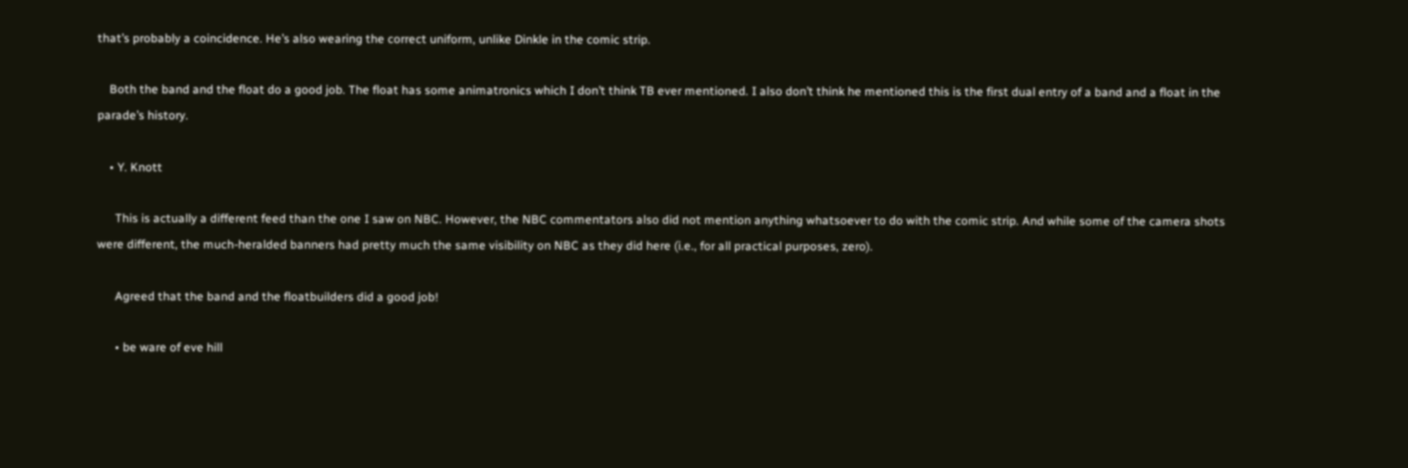that’s probably a coincidence. He’s also wearing the correct uniform, unlike Dinkle in the comic strip.

    Both the band and the float do a good job. The float has some animatronics which I don’t think TB ever mentioned. I also don’t think he mentioned this is the first dual entry of a band and a float in the parade’s history.

    • Y. Knott

      This is actually a different feed than the one I saw on NBC. However, the NBC commentators also did not mention anything whatsoever to do with the comic strip. And while some of the camera shots were different, the much-heralded banners had pretty much the same visibility on NBC as they did here (i.e., for all practical purposes, zero).

      Agreed that the band and the floatbuilders did a good job!

      • be ware of eve hill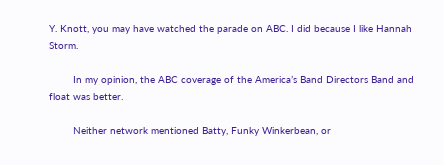Y. Knott, you may have watched the parade on ABC. I did because I like Hannah Storm.

        In my opinion, the ABC coverage of the America’s Band Directors Band and float was better.

        Neither network mentioned Batty, Funky Winkerbean, or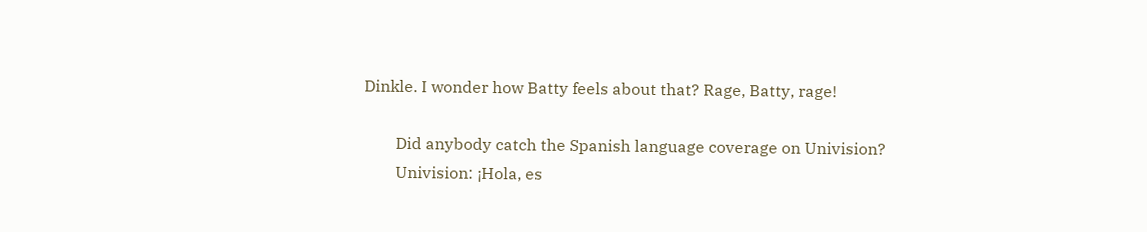Dinkle. I wonder how Batty feels about that? Rage, Batty, rage!

        Did anybody catch the Spanish language coverage on Univision?
        Univision: ¡Hola, es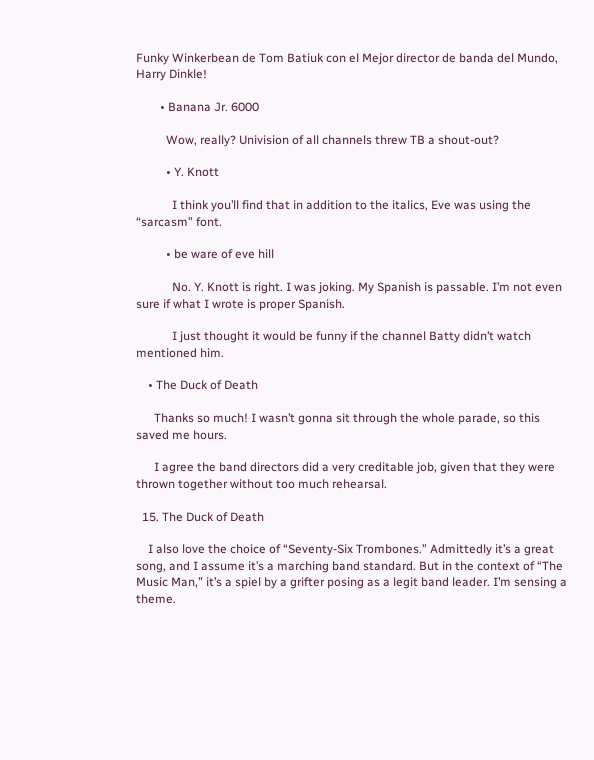Funky Winkerbean de Tom Batiuk con el Mejor director de banda del Mundo, Harry Dinkle!

        • Banana Jr. 6000

          Wow, really? Univision of all channels threw TB a shout-out?

          • Y. Knott

            I think you’ll find that in addition to the italics, Eve was using the “sarcasm” font.

          • be ware of eve hill

            No. Y. Knott is right. I was joking. My Spanish is passable. I’m not even sure if what I wrote is proper Spanish.

            I just thought it would be funny if the channel Batty didn’t watch mentioned him.

    • The Duck of Death

      Thanks so much! I wasn’t gonna sit through the whole parade, so this saved me hours.

      I agree the band directors did a very creditable job, given that they were thrown together without too much rehearsal.

  15. The Duck of Death

    I also love the choice of “Seventy-Six Trombones.” Admittedly it’s a great song, and I assume it’s a marching band standard. But in the context of “The Music Man,” it’s a spiel by a grifter posing as a legit band leader. I’m sensing a theme.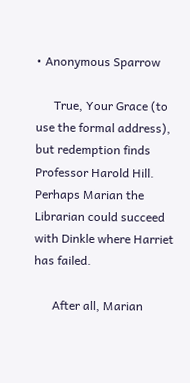• Anonymous Sparrow

      True, Your Grace (to use the formal address), but redemption finds Professor Harold Hill. Perhaps Marian the Librarian could succeed with Dinkle where Harriet has failed.

      After all, Marian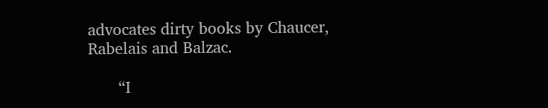advocates dirty books by Chaucer, Rabelais and Balzac.

      “I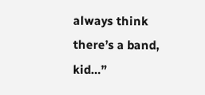always think there’s a band, kid…”